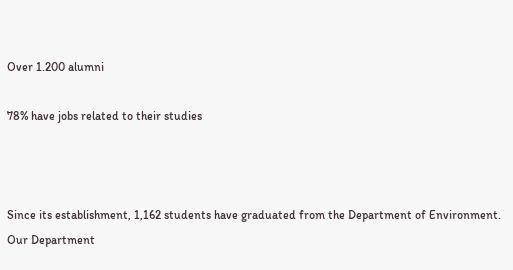Over 1.200 alumni

78% have jobs related to their studies



Since its establishment, 1,162 students have graduated from the Department of Environment. Our Department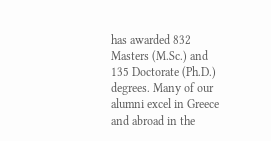has awarded 832 Masters (M.Sc.) and 135 Doctorate (Ph.D.) degrees. Many of our alumni excel in Greece and abroad in the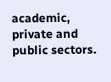academic, private and public sectors.